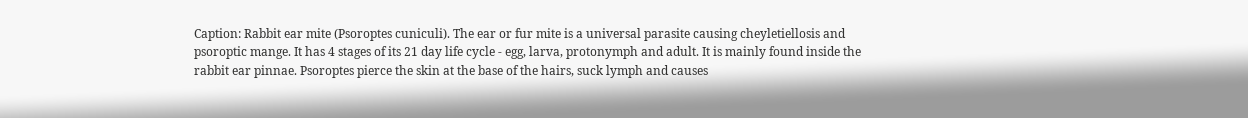Caption: Rabbit ear mite (Psoroptes cuniculi). The ear or fur mite is a universal parasite causing cheyletiellosis and psoroptic mange. It has 4 stages of its 21 day life cycle - egg, larva, protonymph and adult. It is mainly found inside the rabbit ear pinnae. Psoroptes pierce the skin at the base of the hairs, suck lymph and causes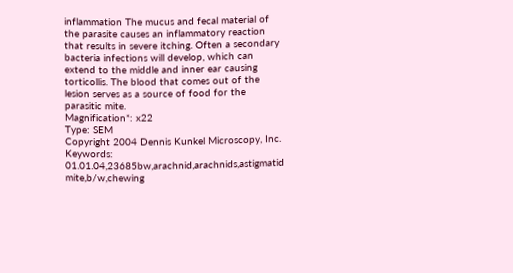inflammation The mucus and fecal material of the parasite causes an inflammatory reaction that results in severe itching. Often a secondary bacteria infections will develop, which can extend to the middle and inner ear causing torticollis. The blood that comes out of the lesion serves as a source of food for the parasitic mite.
Magnification*: x22
Type: SEM
Copyright 2004 Dennis Kunkel Microscopy, Inc.
Keywords: 01.01.04,23685bw,arachnid,arachnids,astigmatid mite,b/w,chewing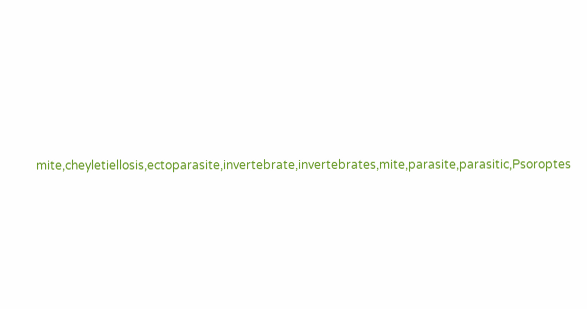mite,cheyletiellosis,ectoparasite,invertebrate,invertebrates,mite,parasite,parasitic,Psoroptes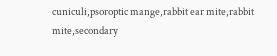cuniculi,psoroptic mange,rabbit ear mite,rabbit mite,secondary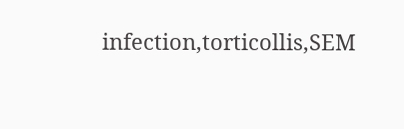infection,torticollis,SEM